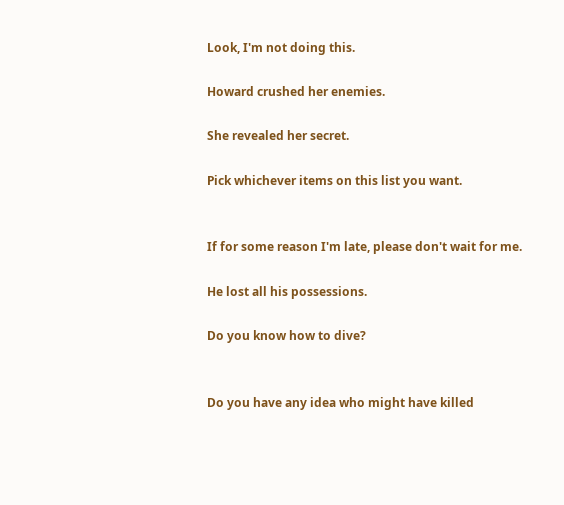Look, I'm not doing this.

Howard crushed her enemies.

She revealed her secret.

Pick whichever items on this list you want.


If for some reason I'm late, please don't wait for me.

He lost all his possessions.

Do you know how to dive?


Do you have any idea who might have killed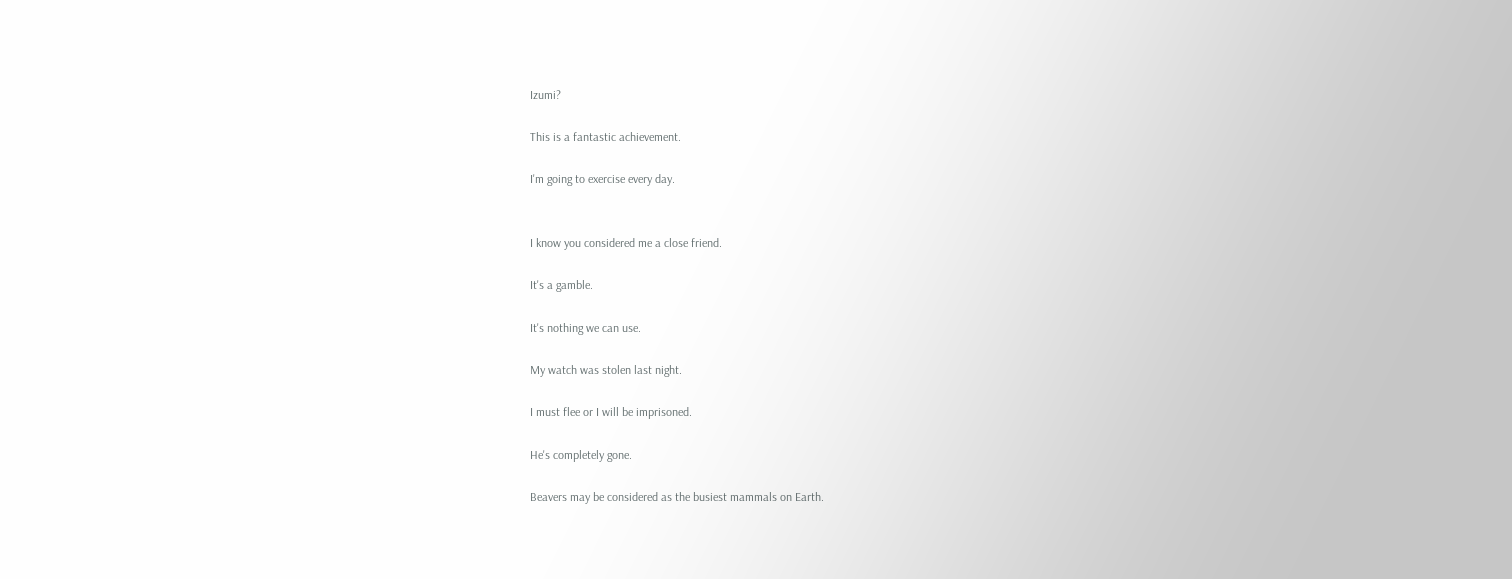Izumi?

This is a fantastic achievement.

I'm going to exercise every day.


I know you considered me a close friend.

It's a gamble.

It's nothing we can use.

My watch was stolen last night.

I must flee or I will be imprisoned.

He's completely gone.

Beavers may be considered as the busiest mammals on Earth.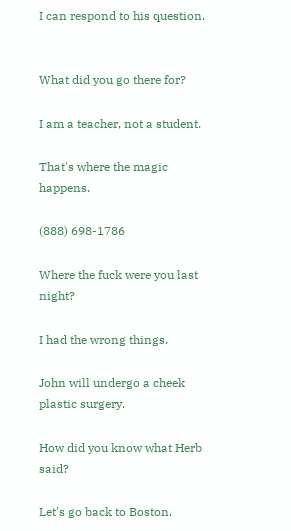I can respond to his question.


What did you go there for?

I am a teacher, not a student.

That's where the magic happens.

(888) 698-1786

Where the fuck were you last night?

I had the wrong things.

John will undergo a cheek plastic surgery.

How did you know what Herb said?

Let's go back to Boston.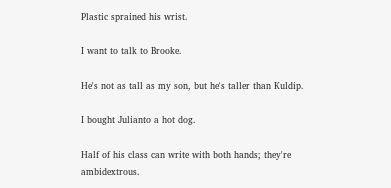Plastic sprained his wrist.

I want to talk to Brooke.

He's not as tall as my son, but he's taller than Kuldip.

I bought Julianto a hot dog.

Half of his class can write with both hands; they're ambidextrous.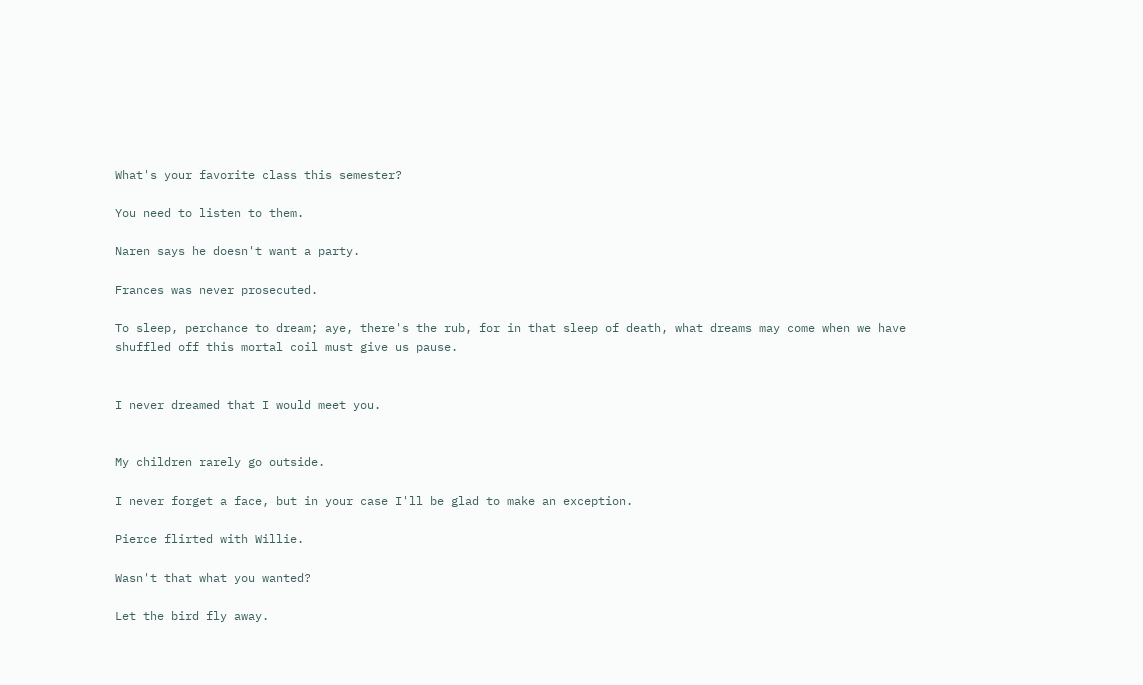What's your favorite class this semester?

You need to listen to them.

Naren says he doesn't want a party.

Frances was never prosecuted.

To sleep, perchance to dream; aye, there's the rub, for in that sleep of death, what dreams may come when we have shuffled off this mortal coil must give us pause.


I never dreamed that I would meet you.


My children rarely go outside.

I never forget a face, but in your case I'll be glad to make an exception.

Pierce flirted with Willie.

Wasn't that what you wanted?

Let the bird fly away.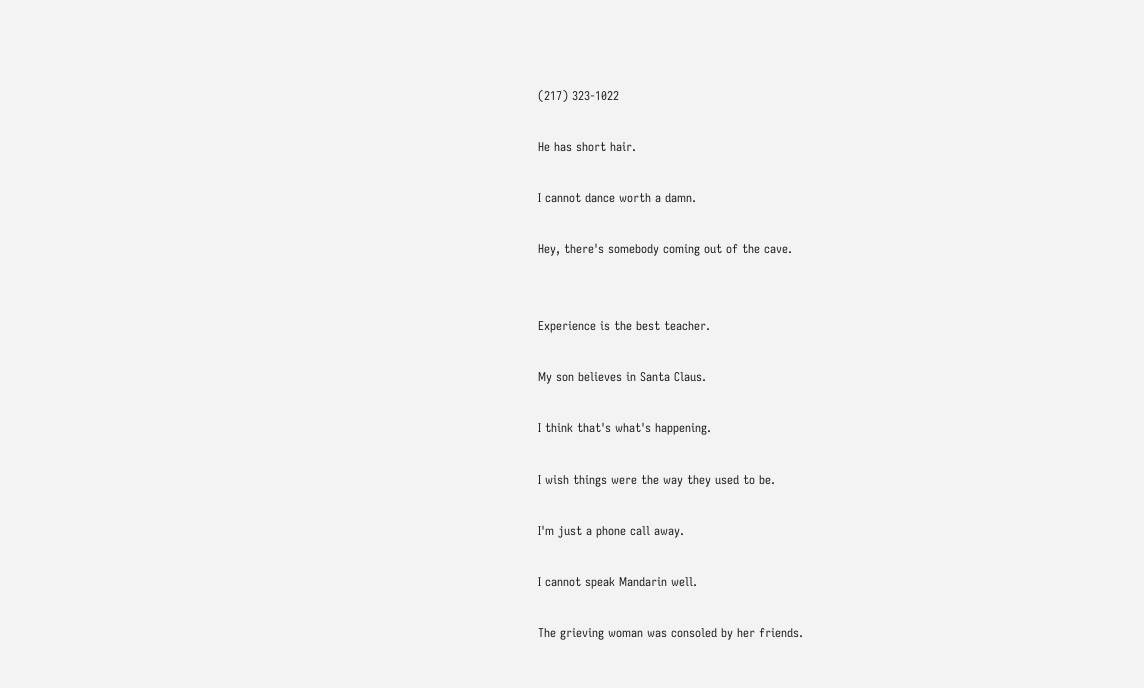(217) 323-1022

He has short hair.

I cannot dance worth a damn.

Hey, there's somebody coming out of the cave.


Experience is the best teacher.

My son believes in Santa Claus.

I think that's what's happening.

I wish things were the way they used to be.

I'm just a phone call away.

I cannot speak Mandarin well.

The grieving woman was consoled by her friends.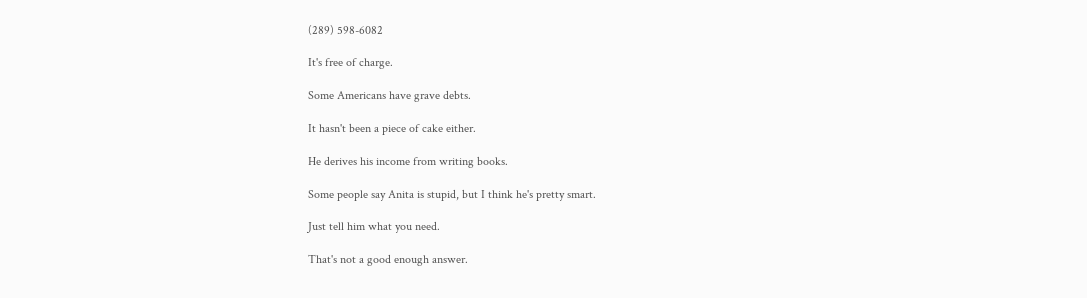(289) 598-6082

It's free of charge.

Some Americans have grave debts.

It hasn't been a piece of cake either.

He derives his income from writing books.

Some people say Anita is stupid, but I think he's pretty smart.

Just tell him what you need.

That's not a good enough answer.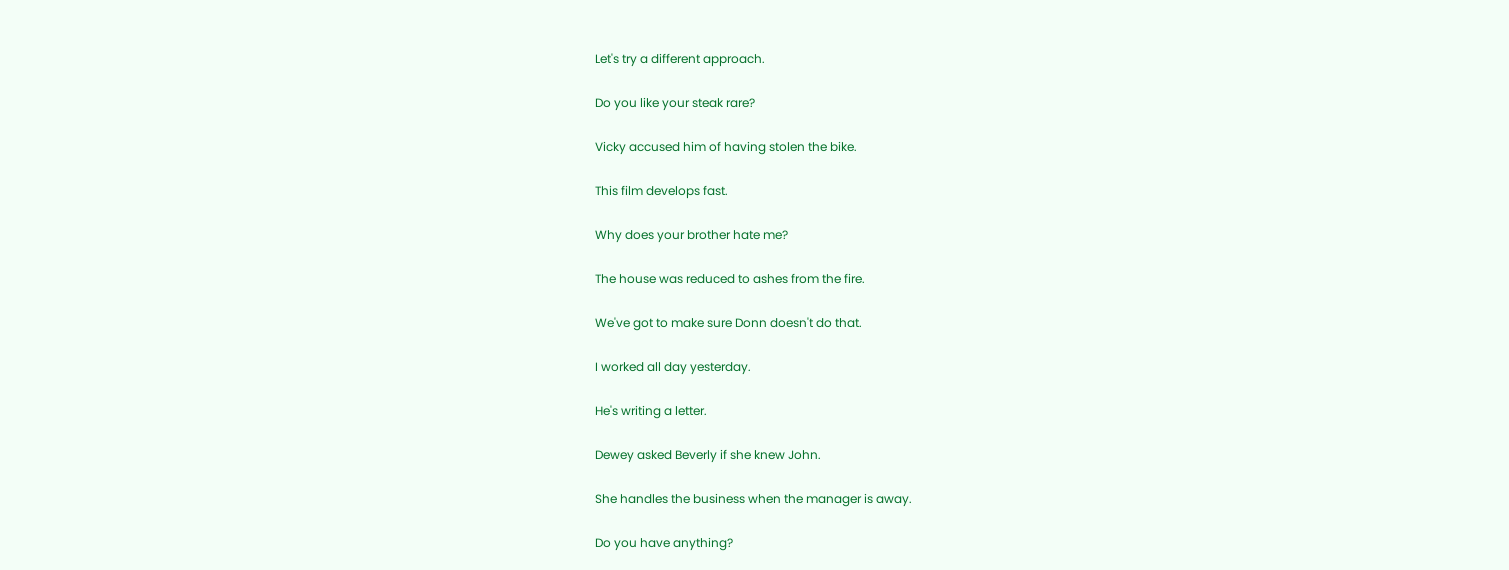Let's try a different approach.

Do you like your steak rare?

Vicky accused him of having stolen the bike.

This film develops fast.

Why does your brother hate me?

The house was reduced to ashes from the fire.

We've got to make sure Donn doesn't do that.

I worked all day yesterday.

He's writing a letter.

Dewey asked Beverly if she knew John.

She handles the business when the manager is away.

Do you have anything?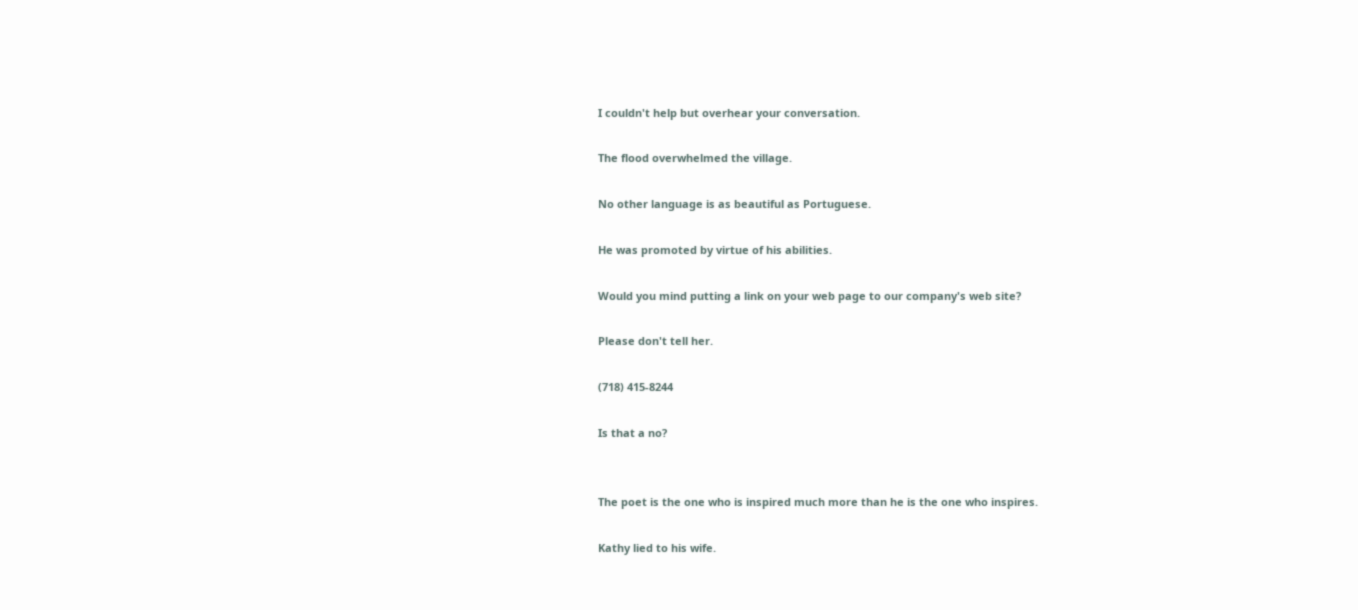I couldn't help but overhear your conversation.

The flood overwhelmed the village.

No other language is as beautiful as Portuguese.

He was promoted by virtue of his abilities.

Would you mind putting a link on your web page to our company's web site?

Please don't tell her.

(718) 415-8244

Is that a no?


The poet is the one who is inspired much more than he is the one who inspires.

Kathy lied to his wife.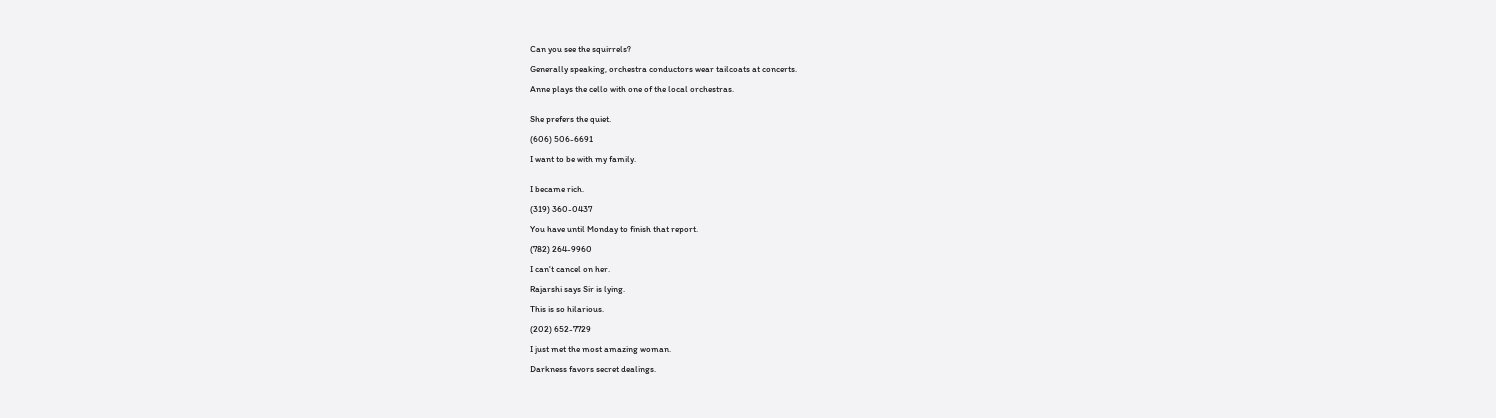Can you see the squirrels?

Generally speaking, orchestra conductors wear tailcoats at concerts.

Anne plays the cello with one of the local orchestras.


She prefers the quiet.

(606) 506-6691

I want to be with my family.


I became rich.

(319) 360-0437

You have until Monday to finish that report.

(782) 264-9960

I can't cancel on her.

Rajarshi says Sir is lying.

This is so hilarious.

(202) 652-7729

I just met the most amazing woman.

Darkness favors secret dealings.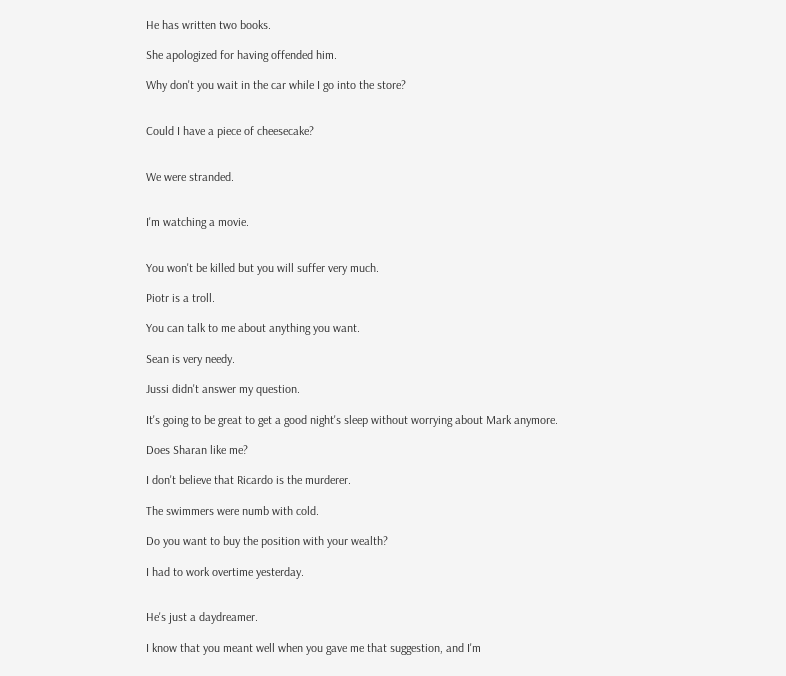He has written two books.

She apologized for having offended him.

Why don't you wait in the car while I go into the store?


Could I have a piece of cheesecake?


We were stranded.


I'm watching a movie.


You won't be killed but you will suffer very much.

Piotr is a troll.

You can talk to me about anything you want.

Sean is very needy.

Jussi didn't answer my question.

It's going to be great to get a good night's sleep without worrying about Mark anymore.

Does Sharan like me?

I don't believe that Ricardo is the murderer.

The swimmers were numb with cold.

Do you want to buy the position with your wealth?

I had to work overtime yesterday.


He's just a daydreamer.

I know that you meant well when you gave me that suggestion, and I'm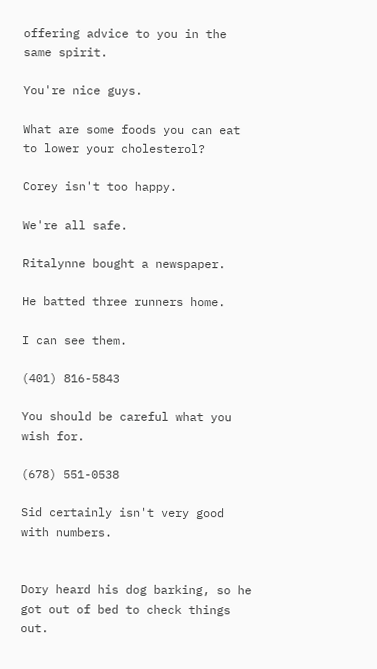offering advice to you in the same spirit.

You're nice guys.

What are some foods you can eat to lower your cholesterol?

Corey isn't too happy.

We're all safe.

Ritalynne bought a newspaper.

He batted three runners home.

I can see them.

(401) 816-5843

You should be careful what you wish for.

(678) 551-0538

Sid certainly isn't very good with numbers.


Dory heard his dog barking, so he got out of bed to check things out.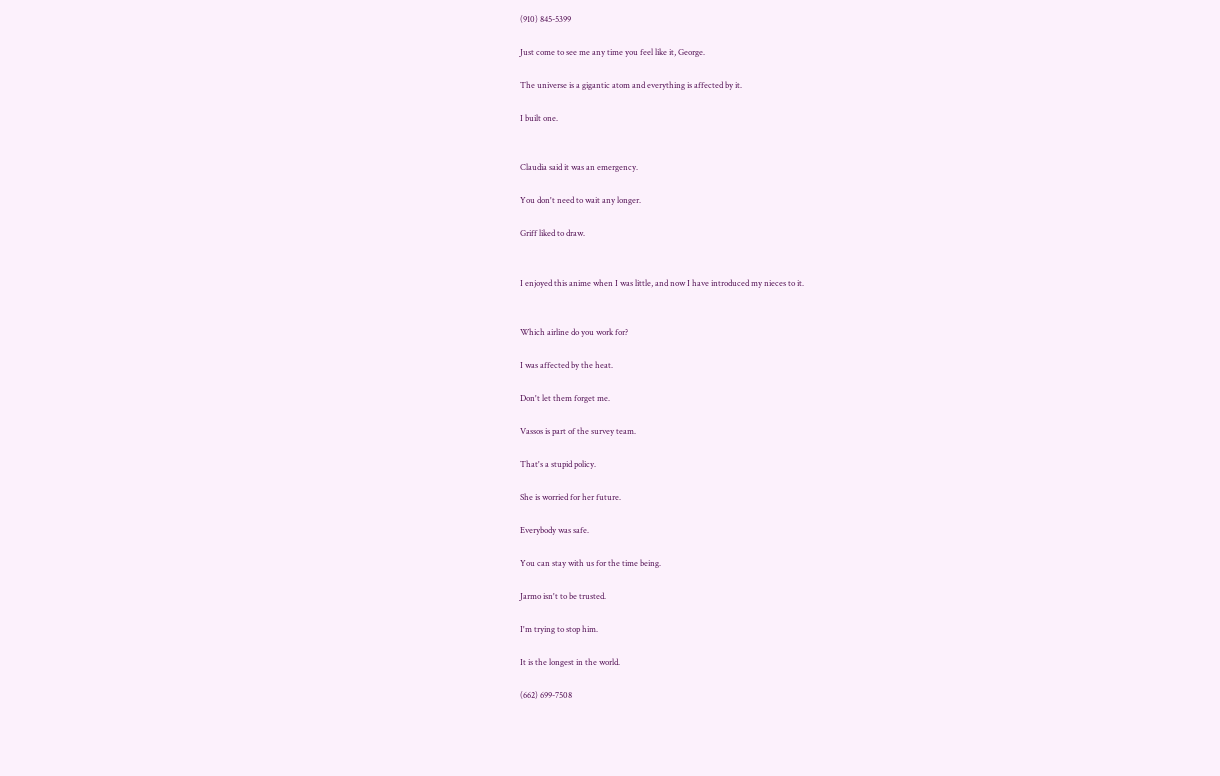(910) 845-5399

Just come to see me any time you feel like it, George.

The universe is a gigantic atom and everything is affected by it.

I built one.


Claudia said it was an emergency.

You don't need to wait any longer.

Griff liked to draw.


I enjoyed this anime when I was little, and now I have introduced my nieces to it.


Which airline do you work for?

I was affected by the heat.

Don't let them forget me.

Vassos is part of the survey team.

That's a stupid policy.

She is worried for her future.

Everybody was safe.

You can stay with us for the time being.

Jarmo isn't to be trusted.

I'm trying to stop him.

It is the longest in the world.

(662) 699-7508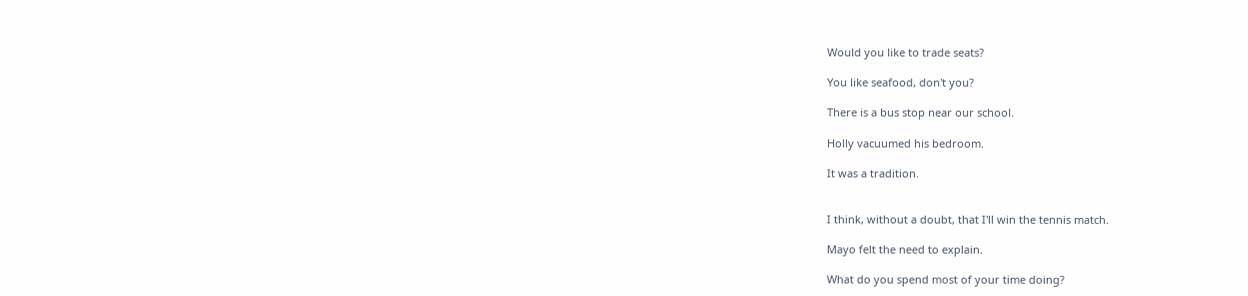Would you like to trade seats?

You like seafood, don't you?

There is a bus stop near our school.

Holly vacuumed his bedroom.

It was a tradition.


I think, without a doubt, that I'll win the tennis match.

Mayo felt the need to explain.

What do you spend most of your time doing?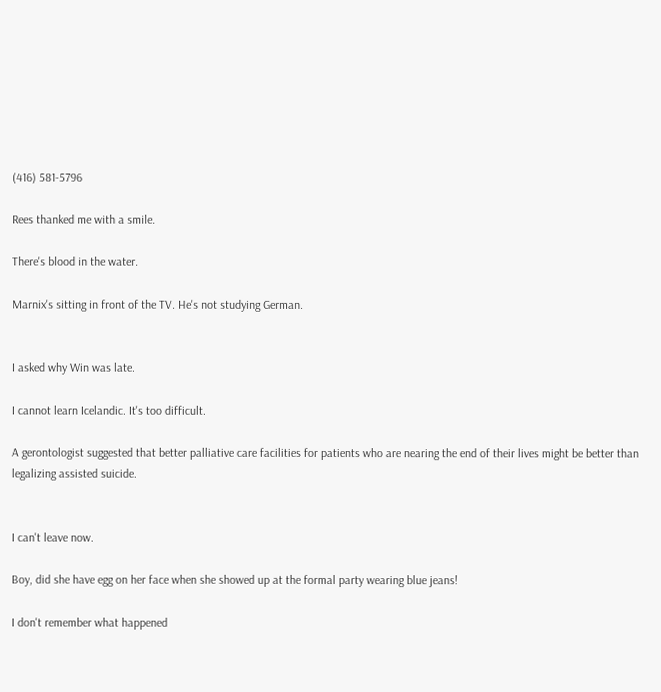(416) 581-5796

Rees thanked me with a smile.

There's blood in the water.

Marnix's sitting in front of the TV. He's not studying German.


I asked why Win was late.

I cannot learn Icelandic. It's too difficult.

A gerontologist suggested that better palliative care facilities for patients who are nearing the end of their lives might be better than legalizing assisted suicide.


I can't leave now.

Boy, did she have egg on her face when she showed up at the formal party wearing blue jeans!

I don't remember what happened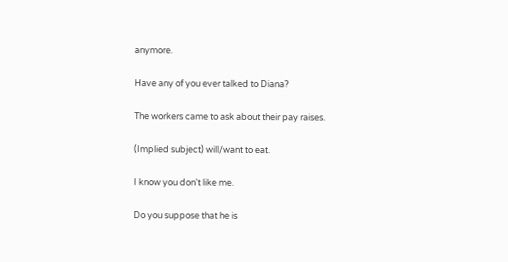anymore.

Have any of you ever talked to Diana?

The workers came to ask about their pay raises.

(Implied subject) will/want to eat.

I know you don't like me.

Do you suppose that he is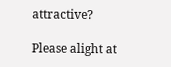attractive?

Please alight at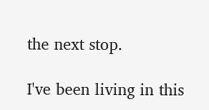the next stop.

I've been living in this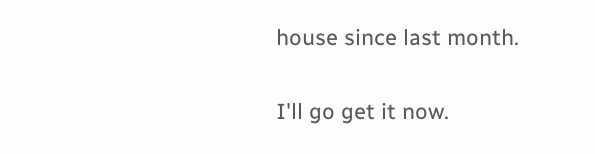house since last month.

I'll go get it now.